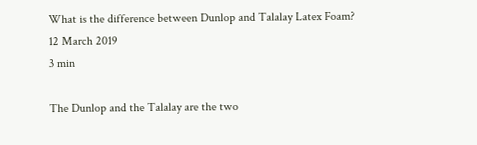What is the difference between Dunlop and Talalay Latex Foam?
12 March 2019
3 min

The Dunlop and the Talalay are the two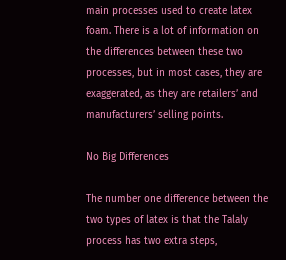main processes used to create latex foam. There is a lot of information on the differences between these two processes, but in most cases, they are exaggerated, as they are retailers’ and manufacturers’ selling points.

No Big Differences

The number one difference between the two types of latex is that the Talaly process has two extra steps,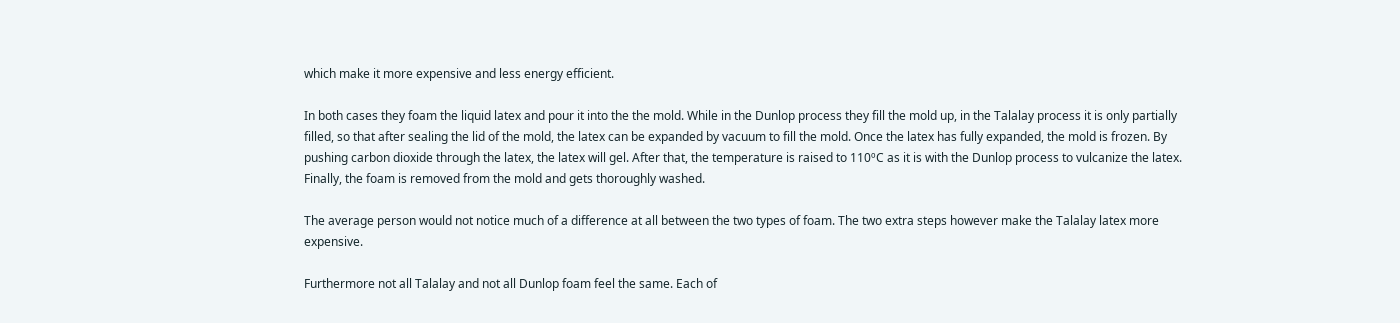which make it more expensive and less energy efficient.

In both cases they foam the liquid latex and pour it into the the mold. While in the Dunlop process they fill the mold up, in the Talalay process it is only partially filled, so that after sealing the lid of the mold, the latex can be expanded by vacuum to fill the mold. Once the latex has fully expanded, the mold is frozen. By pushing carbon dioxide through the latex, the latex will gel. After that, the temperature is raised to 110ºC as it is with the Dunlop process to vulcanize the latex. Finally, the foam is removed from the mold and gets thoroughly washed.

The average person would not notice much of a difference at all between the two types of foam. The two extra steps however make the Talalay latex more expensive.

Furthermore not all Talalay and not all Dunlop foam feel the same. Each of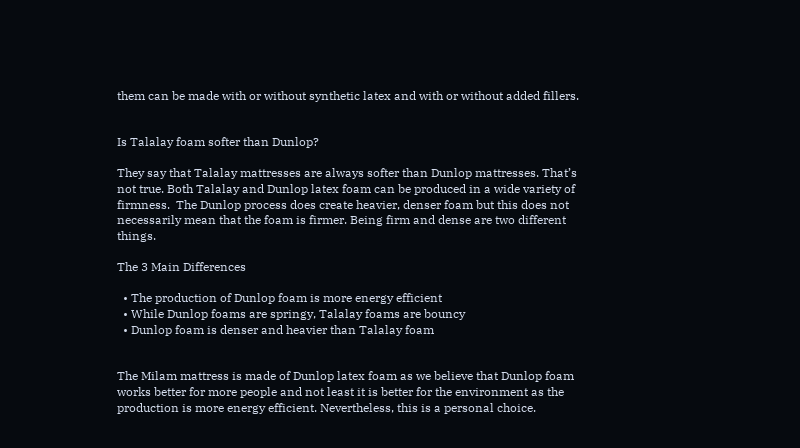them can be made with or without synthetic latex and with or without added fillers.


Is Talalay foam softer than Dunlop?

They say that Talalay mattresses are always softer than Dunlop mattresses. That’s not true. Both Talalay and Dunlop latex foam can be produced in a wide variety of firmness.  The Dunlop process does create heavier, denser foam but this does not necessarily mean that the foam is firmer. Being firm and dense are two different things.

The 3 Main Differences

  • The production of Dunlop foam is more energy efficient
  • While Dunlop foams are springy, Talalay foams are bouncy
  • Dunlop foam is denser and heavier than Talalay foam


The Milam mattress is made of Dunlop latex foam as we believe that Dunlop foam works better for more people and not least it is better for the environment as the production is more energy efficient. Nevertheless, this is a personal choice.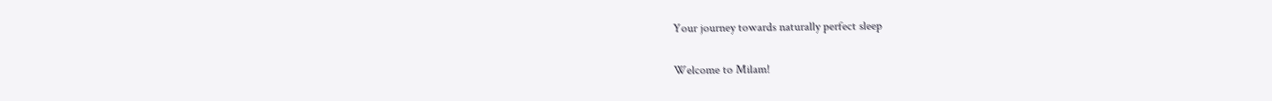Your journey towards naturally perfect sleep

Welcome to Milam!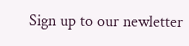Sign up to our newletter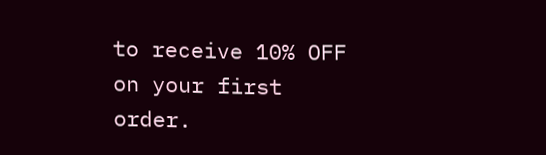to receive 10% OFF on your first order.